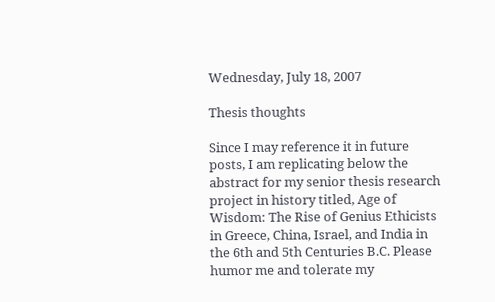Wednesday, July 18, 2007

Thesis thoughts

Since I may reference it in future posts, I am replicating below the abstract for my senior thesis research project in history titled, Age of Wisdom: The Rise of Genius Ethicists in Greece, China, Israel, and India in the 6th and 5th Centuries B.C. Please humor me and tolerate my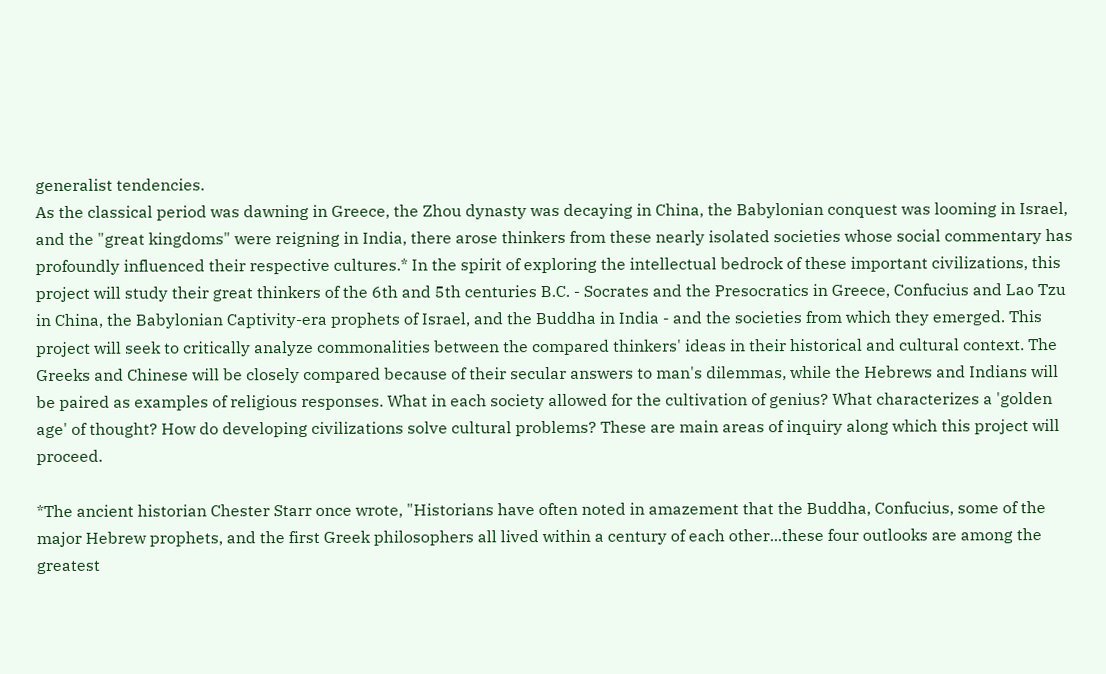generalist tendencies.
As the classical period was dawning in Greece, the Zhou dynasty was decaying in China, the Babylonian conquest was looming in Israel, and the "great kingdoms" were reigning in India, there arose thinkers from these nearly isolated societies whose social commentary has profoundly influenced their respective cultures.* In the spirit of exploring the intellectual bedrock of these important civilizations, this project will study their great thinkers of the 6th and 5th centuries B.C. - Socrates and the Presocratics in Greece, Confucius and Lao Tzu in China, the Babylonian Captivity-era prophets of Israel, and the Buddha in India - and the societies from which they emerged. This project will seek to critically analyze commonalities between the compared thinkers' ideas in their historical and cultural context. The Greeks and Chinese will be closely compared because of their secular answers to man's dilemmas, while the Hebrews and Indians will be paired as examples of religious responses. What in each society allowed for the cultivation of genius? What characterizes a 'golden age' of thought? How do developing civilizations solve cultural problems? These are main areas of inquiry along which this project will proceed.

*The ancient historian Chester Starr once wrote, "Historians have often noted in amazement that the Buddha, Confucius, some of the major Hebrew prophets, and the first Greek philosophers all lived within a century of each other...these four outlooks are among the greatest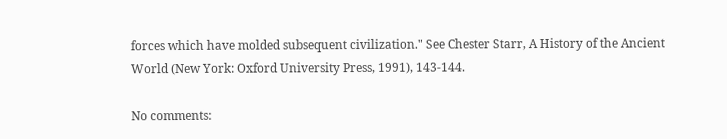forces which have molded subsequent civilization." See Chester Starr, A History of the Ancient World (New York: Oxford University Press, 1991), 143-144.

No comments: